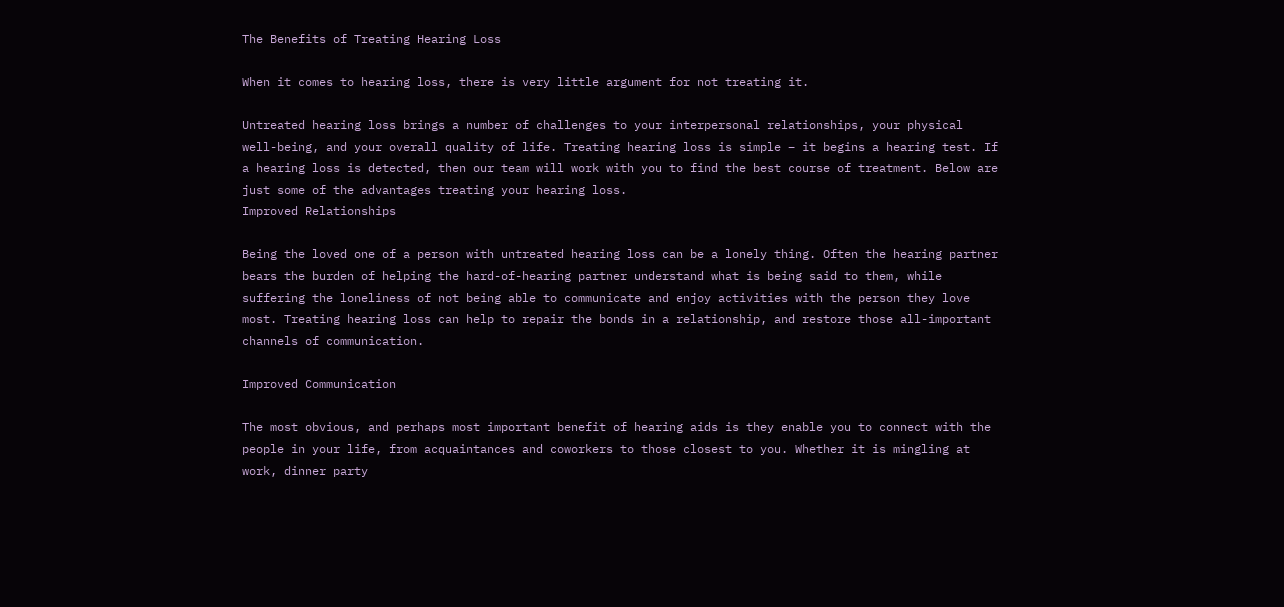The Benefits of Treating Hearing Loss

When it comes to hearing loss, there is very little argument for not treating it.

Untreated hearing loss brings a number of challenges to your interpersonal relationships, your physical well-being, and your overall quality of life. Treating hearing loss is simple – it begins a hearing test. If a hearing loss is detected, then our team will work with you to find the best course of treatment. Below are just some of the advantages treating your hearing loss.
Improved Relationships

Being the loved one of a person with untreated hearing loss can be a lonely thing. Often the hearing partner bears the burden of helping the hard-of-hearing partner understand what is being said to them, while suffering the loneliness of not being able to communicate and enjoy activities with the person they love most. Treating hearing loss can help to repair the bonds in a relationship, and restore those all-important channels of communication.

Improved Communication

The most obvious, and perhaps most important benefit of hearing aids is they enable you to connect with the people in your life, from acquaintances and coworkers to those closest to you. Whether it is mingling at work, dinner party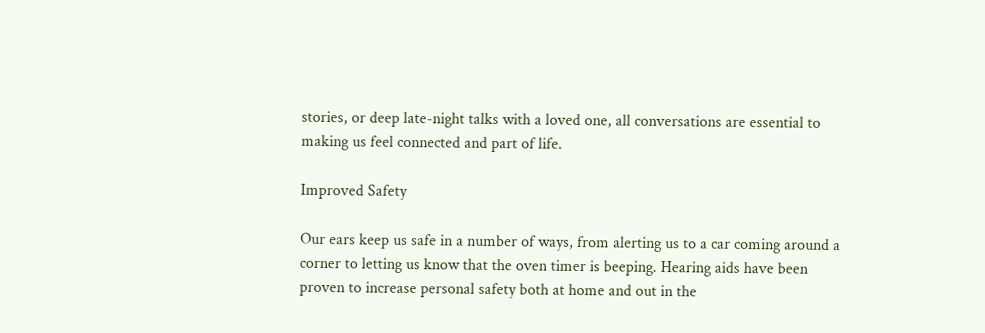stories, or deep late-night talks with a loved one, all conversations are essential to making us feel connected and part of life.

Improved Safety

Our ears keep us safe in a number of ways, from alerting us to a car coming around a corner to letting us know that the oven timer is beeping. Hearing aids have been proven to increase personal safety both at home and out in the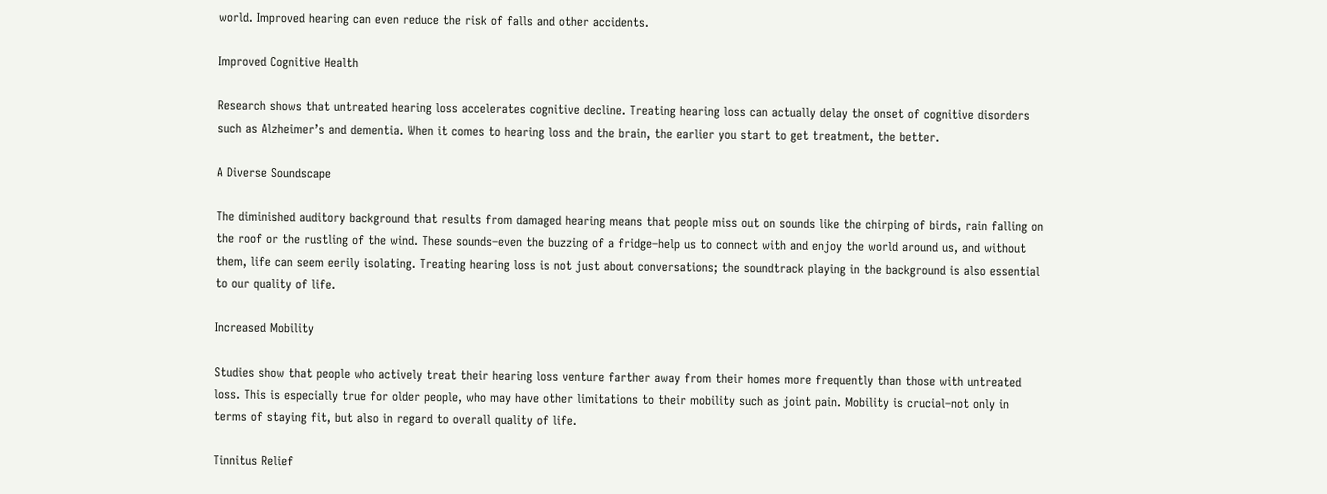world. Improved hearing can even reduce the risk of falls and other accidents.

Improved Cognitive Health

Research shows that untreated hearing loss accelerates cognitive decline. Treating hearing loss can actually delay the onset of cognitive disorders such as Alzheimer’s and dementia. When it comes to hearing loss and the brain, the earlier you start to get treatment, the better.

A Diverse Soundscape

The diminished auditory background that results from damaged hearing means that people miss out on sounds like the chirping of birds, rain falling on the roof or the rustling of the wind. These sounds–even the buzzing of a fridge–help us to connect with and enjoy the world around us, and without them, life can seem eerily isolating. Treating hearing loss is not just about conversations; the soundtrack playing in the background is also essential to our quality of life.

Increased Mobility

Studies show that people who actively treat their hearing loss venture farther away from their homes more frequently than those with untreated loss. This is especially true for older people, who may have other limitations to their mobility such as joint pain. Mobility is crucial–not only in terms of staying fit, but also in regard to overall quality of life.

Tinnitus Relief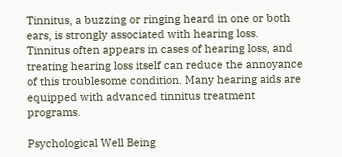Tinnitus, a buzzing or ringing heard in one or both ears, is strongly associated with hearing loss. Tinnitus often appears in cases of hearing loss, and treating hearing loss itself can reduce the annoyance of this troublesome condition. Many hearing aids are equipped with advanced tinnitus treatment programs.

Psychological Well Being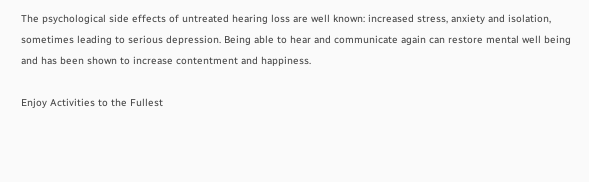The psychological side effects of untreated hearing loss are well known: increased stress, anxiety and isolation, sometimes leading to serious depression. Being able to hear and communicate again can restore mental well being and has been shown to increase contentment and happiness.

Enjoy Activities to the Fullest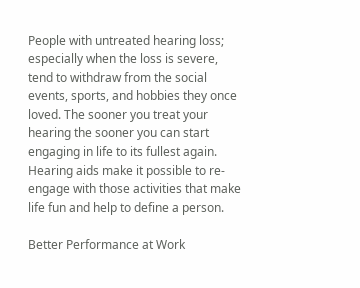People with untreated hearing loss; especially when the loss is severe, tend to withdraw from the social events, sports, and hobbies they once loved. The sooner you treat your hearing the sooner you can start engaging in life to its fullest again. Hearing aids make it possible to re-engage with those activities that make life fun and help to define a person.

Better Performance at Work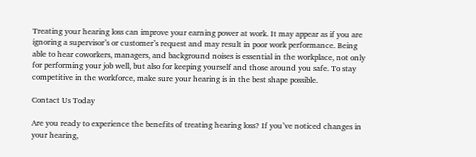Treating your hearing loss can improve your earning power at work. It may appear as if you are ignoring a supervisor’s or customer’s request and may result in poor work performance. Being able to hear coworkers, managers, and background noises is essential in the workplace, not only for performing your job well, but also for keeping yourself and those around you safe. To stay competitive in the workforce, make sure your hearing is in the best shape possible.

Contact Us Today

Are you ready to experience the benefits of treating hearing loss? If you’ve noticed changes in your hearing,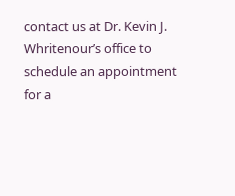contact us at Dr. Kevin J. Whritenour’s office to schedule an appointment for a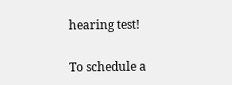hearing test!

To schedule a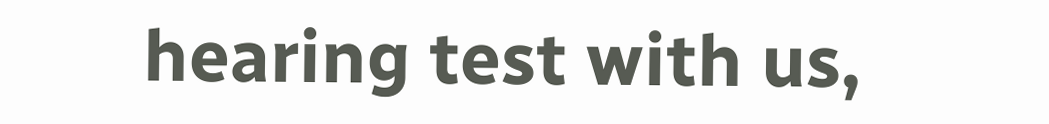hearing test with us,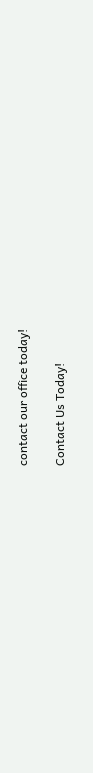contact our office today!

Contact Us Today!